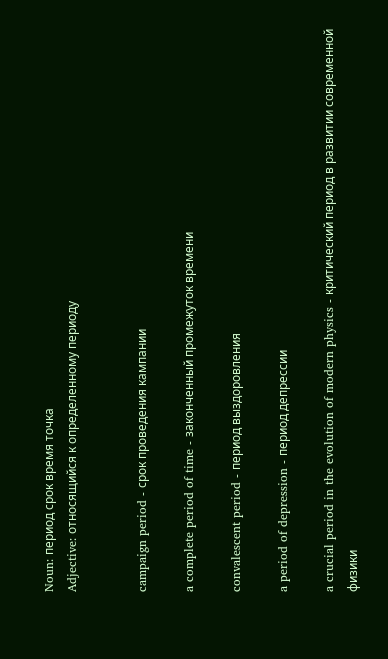Noun: период срок время точка
Adjective: относящийся к определенному периоду


campaign period - срок проведения кампании

a complete period of time - законченный промежуток времени

convalescent period - период выздоровления

a period of depression - период депрессии

a crucial period in the evolution of modern physics - критический период в развитии современной физики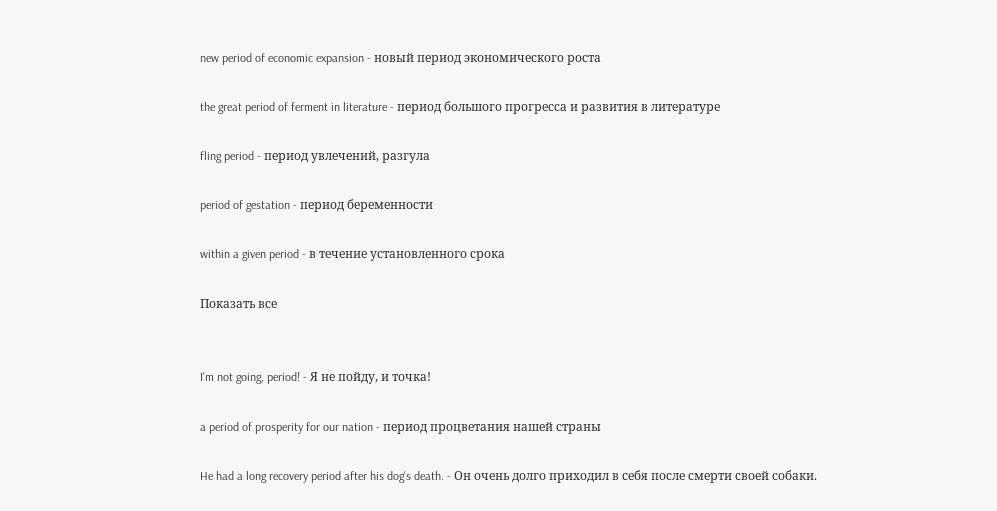new period of economic expansion - новый период экономического роста

the great period of ferment in literature - период большого прогресса и развития в литературе

fling period - период увлечений, разгула

period of gestation - период беременности

within a given period - в течение установленного срока

Показать все


I'm not going, period! - Я не пойду, и точка!

a period of prosperity for our nation - период процветания нашей страны

He had a long recovery period after his dog's death. - Он очень долго приходил в себя после смерти своей собаки.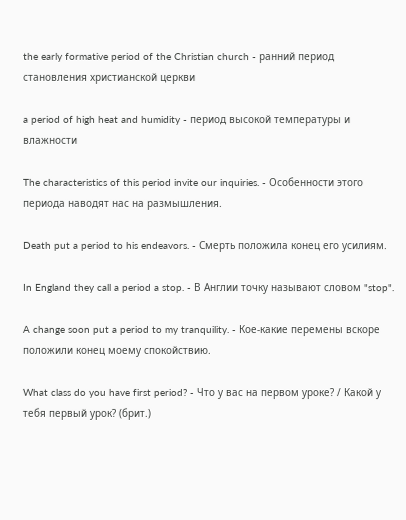the early formative period of the Christian church - ранний период становления христианской церкви

a period of high heat and humidity - период высокой температуры и влажности

The characteristics of this period invite our inquiries. - Особенности этого периода наводят нас на размышления.

Death put a period to his endeavors. - Смерть положила конец его усилиям.

In England they call a period a stop. - В Англии точку называют словом "stop".

A change soon put a period to my tranquility. - Кое-какие перемены вскоре положили конец моему спокойствию.

What class do you have first period? - Что у вас на первом уроке? / Какой у тебя первый урок? (брит.)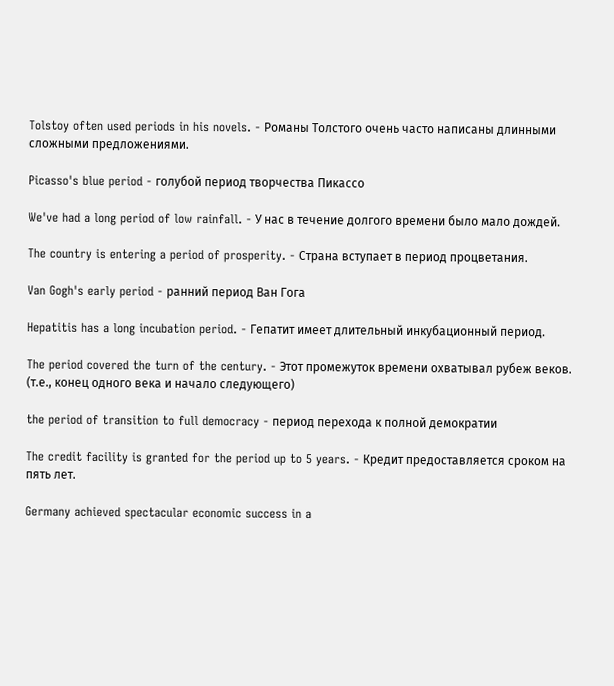Tolstoy often used periods in his novels. - Романы Толстого очень часто написаны длинными сложными предложениями.

Picasso's blue period - голубой период творчества Пикассо

We've had a long period of low rainfall. - У нас в течение долгого времени было мало дождей.

The country is entering a period of prosperity. - Страна вступает в период процветания.

Van Gogh's early period - ранний период Ван Гога

Hepatitis has a long incubation period. - Гепатит имеет длительный инкубационный период.

The period covered the turn of the century. - Этот промежуток времени охватывал рубеж веков. (т.е., конец одного века и начало следующего)

the period of transition to full democracy - период перехода к полной демократии

The credit facility is granted for the period up to 5 years. - Кредит предоставляется сроком на пять лет.

Germany achieved spectacular economic success in a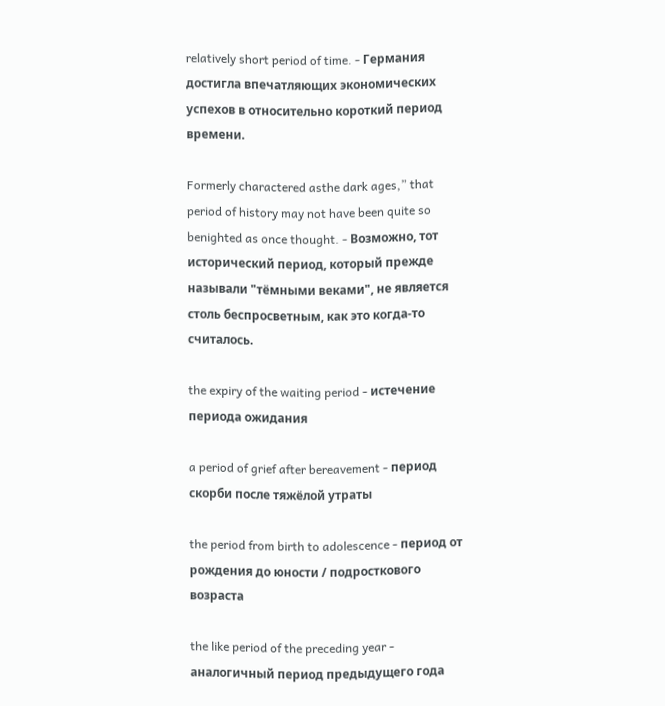relatively short period of time. - Германия достигла впечатляющих экономических успехов в относительно короткий период времени.

Formerly charactered asthe dark ages,” that period of history may not have been quite so benighted as once thought. - Возможно, тот исторический период, который прежде называли "тёмными веками", не является столь беспросветным, как это когда-то считалось.

the expiry of the waiting period - истечение периода ожидания

a period of grief after bereavement - период скорби после тяжёлой утраты

the period from birth to adolescence - период от рождения до юности / подросткового возраста

the like period of the preceding year - аналогичный период предыдущего года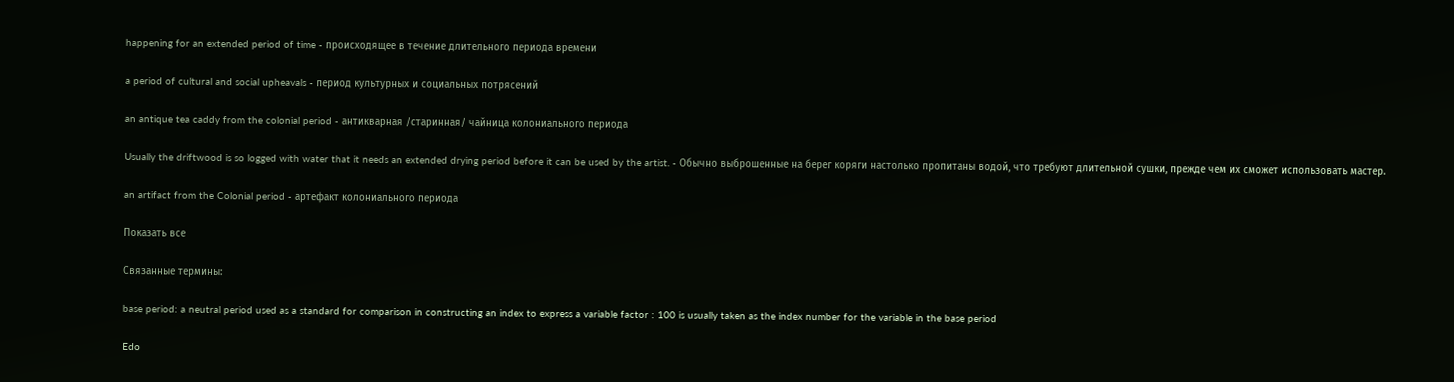happening for an extended period of time - происходящее в течение длительного периода времени

a period of cultural and social upheavals - период культурных и социальных потрясений

an antique tea caddy from the colonial period - антикварная /старинная/ чайница колониального периода

Usually the driftwood is so logged with water that it needs an extended drying period before it can be used by the artist. - Обычно выброшенные на берег коряги настолько пропитаны водой, что требуют длительной сушки, прежде чем их сможет использовать мастер.

an artifact from the Colonial period - артефакт колониального периода

Показать все

Связанные термины:

base period: a neutral period used as a standard for comparison in constructing an index to express a variable factor : 100 is usually taken as the index number for the variable in the base period

Edo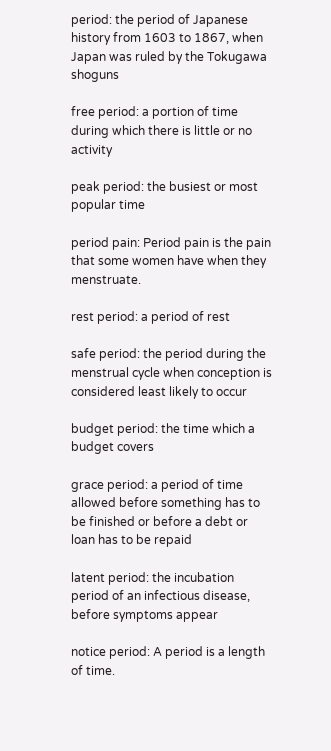period: the period of Japanese history from 1603 to 1867, when Japan was ruled by the Tokugawa shoguns

free period: a portion of time during which there is little or no activity

peak period: the busiest or most popular time

period pain: Period pain is the pain that some women have when they menstruate.

rest period: a period of rest

safe period: the period during the menstrual cycle when conception is considered least likely to occur

budget period: the time which a budget covers

grace period: a period of time allowed before something has to be finished or before a debt or loan has to be repaid

latent period: the incubation period of an infectious disease, before symptoms appear

notice period: A period is a length of time.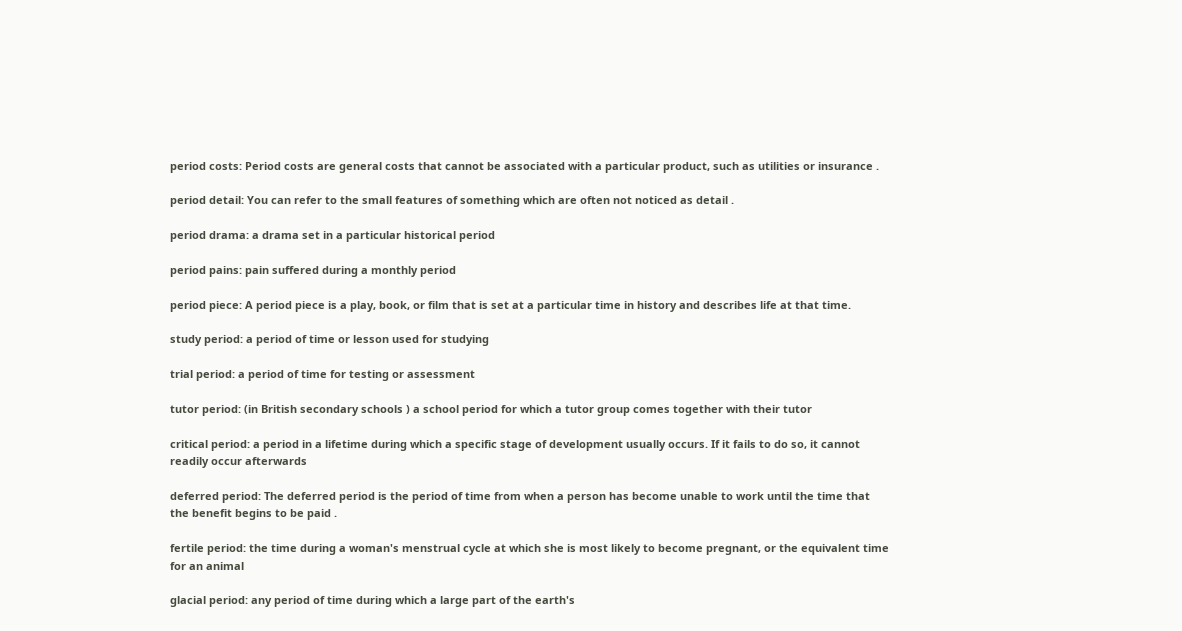period costs: Period costs are general costs that cannot be associated with a particular product, such as utilities or insurance .

period detail: You can refer to the small features of something which are often not noticed as detail .

period drama: a drama set in a particular historical period

period pains: pain suffered during a monthly period

period piece: A period piece is a play, book, or film that is set at a particular time in history and describes life at that time.

study period: a period of time or lesson used for studying

trial period: a period of time for testing or assessment

tutor period: (in British secondary schools ) a school period for which a tutor group comes together with their tutor

critical period: a period in a lifetime during which a specific stage of development usually occurs. If it fails to do so, it cannot readily occur afterwards

deferred period: The deferred period is the period of time from when a person has become unable to work until the time that the benefit begins to be paid .

fertile period: the time during a woman's menstrual cycle at which she is most likely to become pregnant, or the equivalent time for an animal

glacial period: any period of time during which a large part of the earth's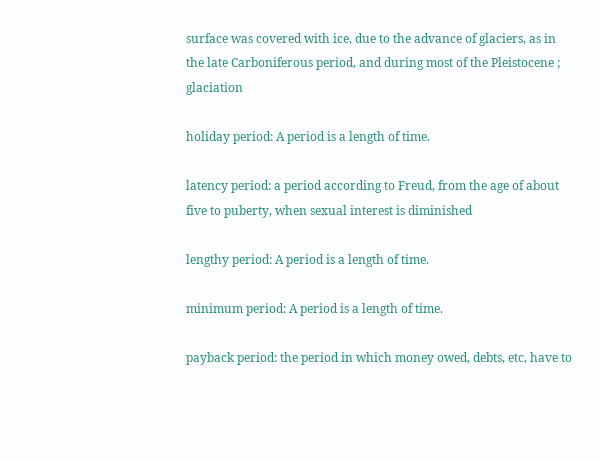surface was covered with ice, due to the advance of glaciers, as in the late Carboniferous period, and during most of the Pleistocene ; glaciation

holiday period: A period is a length of time.

latency period: a period according to Freud, from the age of about five to puberty, when sexual interest is diminished

lengthy period: A period is a length of time.

minimum period: A period is a length of time.

payback period: the period in which money owed, debts, etc, have to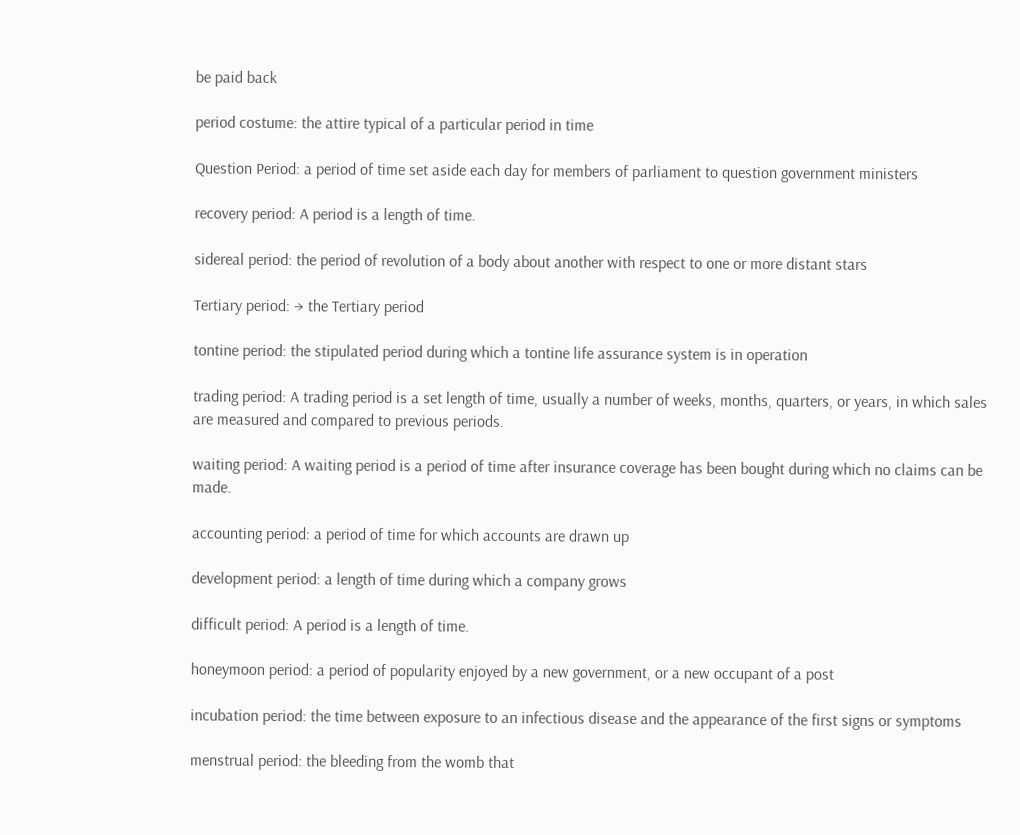be paid back

period costume: the attire typical of a particular period in time

Question Period: a period of time set aside each day for members of parliament to question government ministers

recovery period: A period is a length of time.

sidereal period: the period of revolution of a body about another with respect to one or more distant stars

Tertiary period: → the Tertiary period

tontine period: the stipulated period during which a tontine life assurance system is in operation

trading period: A trading period is a set length of time, usually a number of weeks, months, quarters, or years, in which sales are measured and compared to previous periods.

waiting period: A waiting period is a period of time after insurance coverage has been bought during which no claims can be made.

accounting period: a period of time for which accounts are drawn up

development period: a length of time during which a company grows

difficult period: A period is a length of time.

honeymoon period: a period of popularity enjoyed by a new government, or a new occupant of a post

incubation period: the time between exposure to an infectious disease and the appearance of the first signs or symptoms

menstrual period: the bleeding from the womb that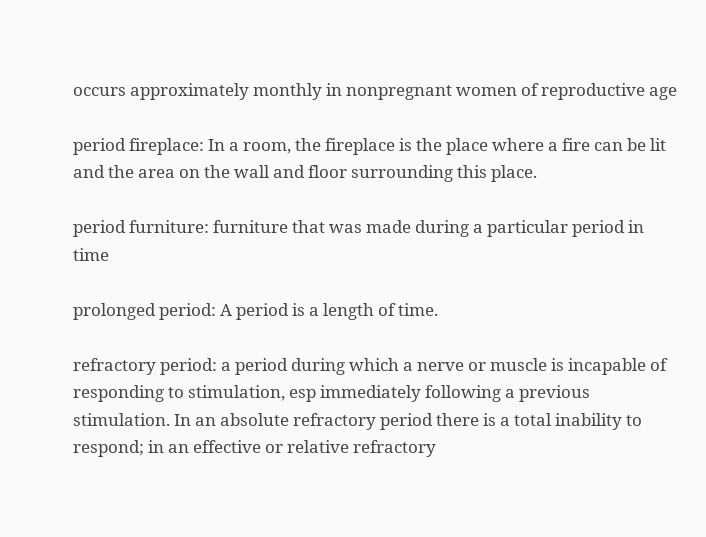occurs approximately monthly in nonpregnant women of reproductive age

period fireplace: In a room, the fireplace is the place where a fire can be lit and the area on the wall and floor surrounding this place.

period furniture: furniture that was made during a particular period in time

prolonged period: A period is a length of time.

refractory period: a period during which a nerve or muscle is incapable of responding to stimulation, esp immediately following a previous stimulation. In an absolute refractory period there is a total inability to respond; in an effective or relative refractory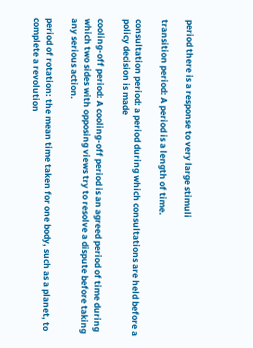period there is a response to very large stimuli

transition period: A period is a length of time.

consultation period: a period during which consultations are held before a policy decision is made

cooling-off period: A cooling-off period is an agreed period of time during which two sides with opposing views try to resolve a dispute before taking any serious action.

period of rotation: the mean time taken for one body, such as a planet, to complete a revolution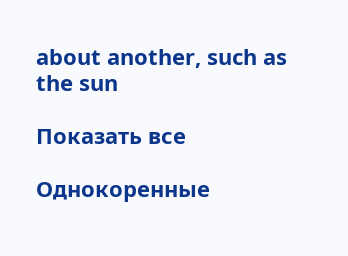about another, such as the sun

Показать все

Однокоренные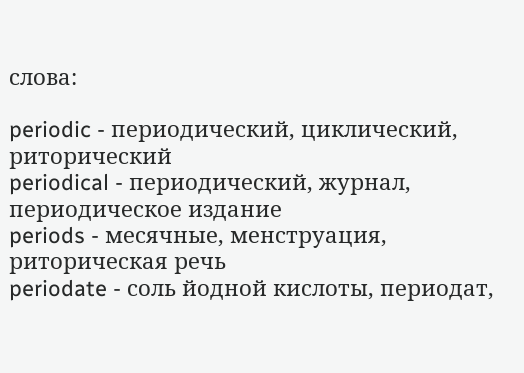слова:

periodic - периодический, циклический, риторический
periodical - периодический, журнал, периодическое издание
periods - месячные, менструация, риторическая речь
periodate - соль йодной кислоты, периодат,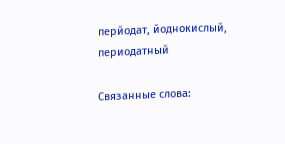перйодат, йоднокислый, периодатный

Связанные слова: